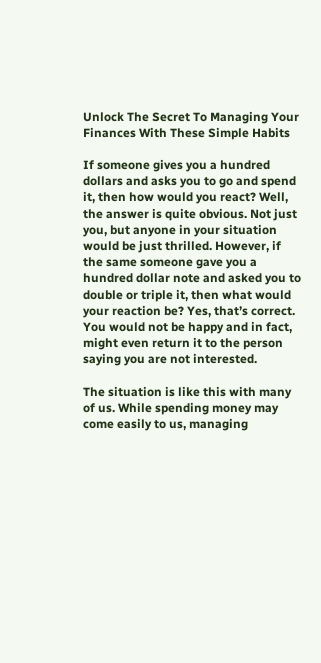Unlock The Secret To Managing Your Finances With These Simple Habits

If someone gives you a hundred dollars and asks you to go and spend it, then how would you react? Well, the answer is quite obvious. Not just you, but anyone in your situation would be just thrilled. However, if the same someone gave you a hundred dollar note and asked you to double or triple it, then what would your reaction be? Yes, that’s correct. You would not be happy and in fact, might even return it to the person saying you are not interested.

The situation is like this with many of us. While spending money may come easily to us, managing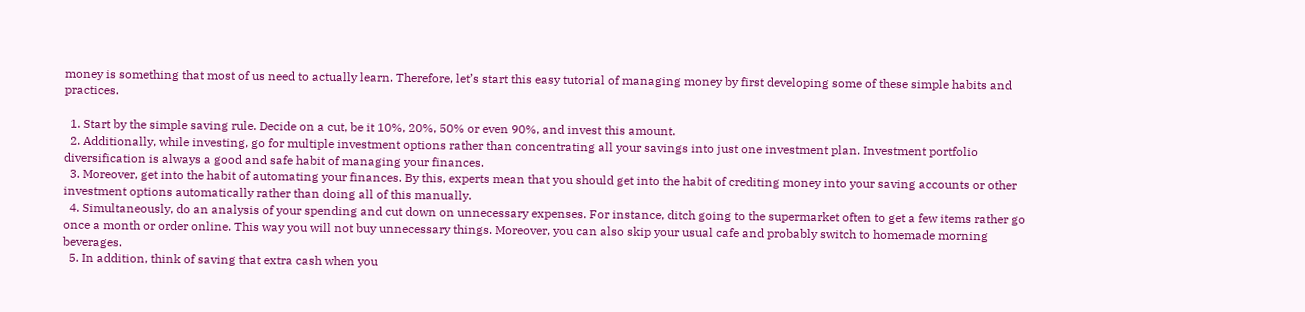money is something that most of us need to actually learn. Therefore, let’s start this easy tutorial of managing money by first developing some of these simple habits and practices.

  1. Start by the simple saving rule. Decide on a cut, be it 10%, 20%, 50% or even 90%, and invest this amount.
  2. Additionally, while investing, go for multiple investment options rather than concentrating all your savings into just one investment plan. Investment portfolio diversification is always a good and safe habit of managing your finances.
  3. Moreover, get into the habit of automating your finances. By this, experts mean that you should get into the habit of crediting money into your saving accounts or other investment options automatically rather than doing all of this manually.
  4. Simultaneously, do an analysis of your spending and cut down on unnecessary expenses. For instance, ditch going to the supermarket often to get a few items rather go once a month or order online. This way you will not buy unnecessary things. Moreover, you can also skip your usual cafe and probably switch to homemade morning beverages.
  5. In addition, think of saving that extra cash when you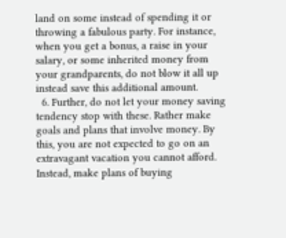land on some instead of spending it or throwing a fabulous party. For instance, when you get a bonus, a raise in your salary, or some inherited money from your grandparents, do not blow it all up instead save this additional amount.
  6. Further, do not let your money saving tendency stop with these. Rather make goals and plans that involve money. By this, you are not expected to go on an extravagant vacation you cannot afford. Instead, make plans of buying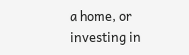a home, or investing in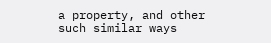a property, and other such similar ways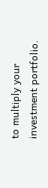to multiply your investment portfolio.